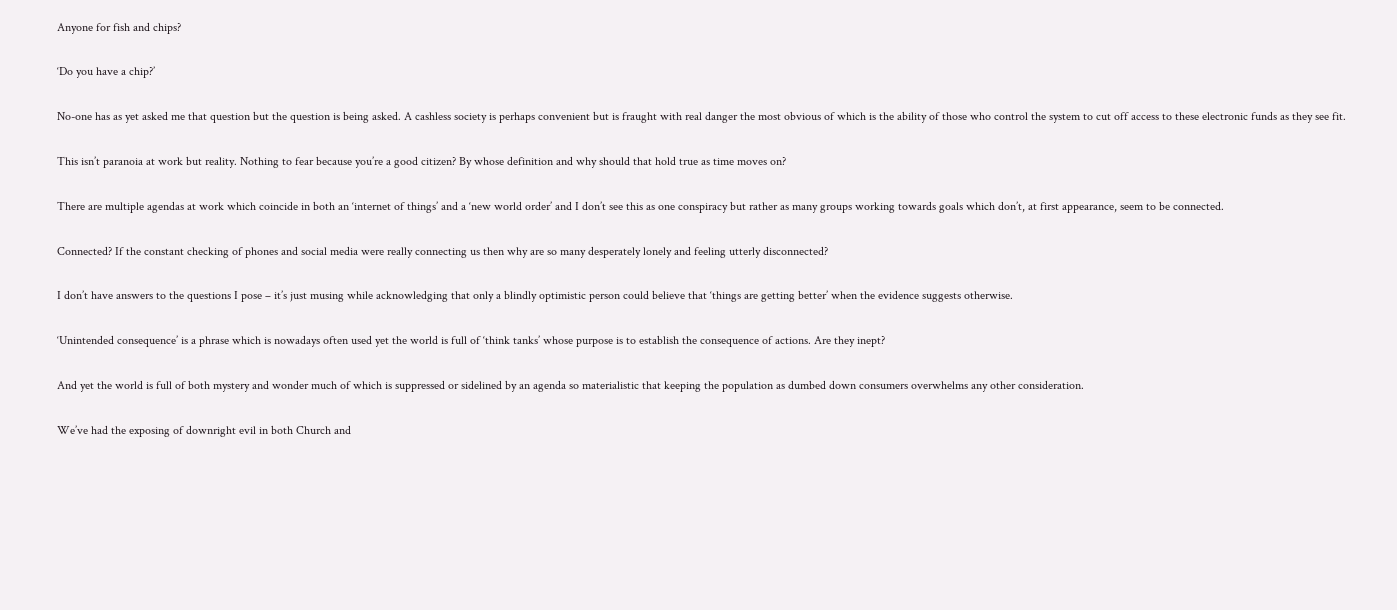Anyone for fish and chips?

‘Do you have a chip?’

No-one has as yet asked me that question but the question is being asked. A cashless society is perhaps convenient but is fraught with real danger the most obvious of which is the ability of those who control the system to cut off access to these electronic funds as they see fit.

This isn’t paranoia at work but reality. Nothing to fear because you’re a good citizen? By whose definition and why should that hold true as time moves on?

There are multiple agendas at work which coincide in both an ‘internet of things’ and a ‘new world order’ and I don’t see this as one conspiracy but rather as many groups working towards goals which don’t, at first appearance, seem to be connected.

Connected? If the constant checking of phones and social media were really connecting us then why are so many desperately lonely and feeling utterly disconnected?

I don’t have answers to the questions I pose – it’s just musing while acknowledging that only a blindly optimistic person could believe that ‘things are getting better’ when the evidence suggests otherwise.

‘Unintended consequence’ is a phrase which is nowadays often used yet the world is full of ‘think tanks’ whose purpose is to establish the consequence of actions. Are they inept?

And yet the world is full of both mystery and wonder much of which is suppressed or sidelined by an agenda so materialistic that keeping the population as dumbed down consumers overwhelms any other consideration.

We’ve had the exposing of downright evil in both Church and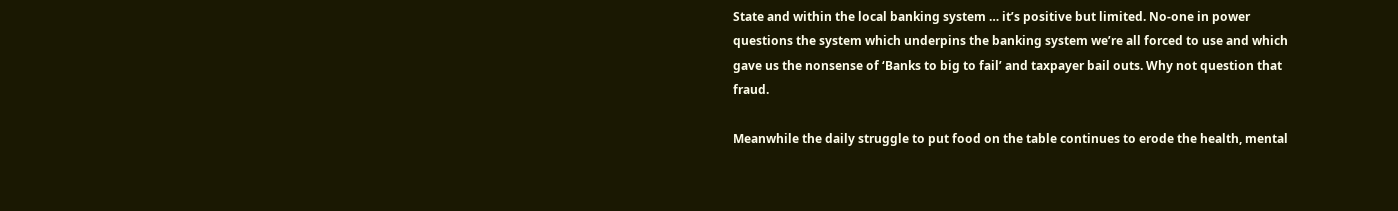State and within the local banking system … it’s positive but limited. No-one in power questions the system which underpins the banking system we’re all forced to use and which gave us the nonsense of ‘Banks to big to fail’ and taxpayer bail outs. Why not question that fraud.

Meanwhile the daily struggle to put food on the table continues to erode the health, mental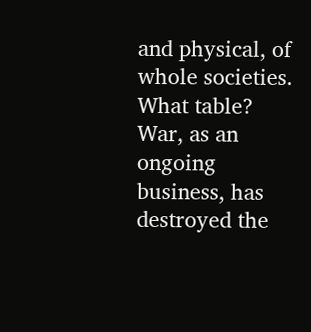and physical, of whole societies. What table? War, as an ongoing business, has destroyed the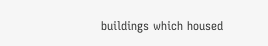buildings which housed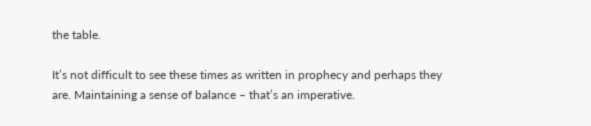the table.

It’s not difficult to see these times as written in prophecy and perhaps they are. Maintaining a sense of balance – that’s an imperative.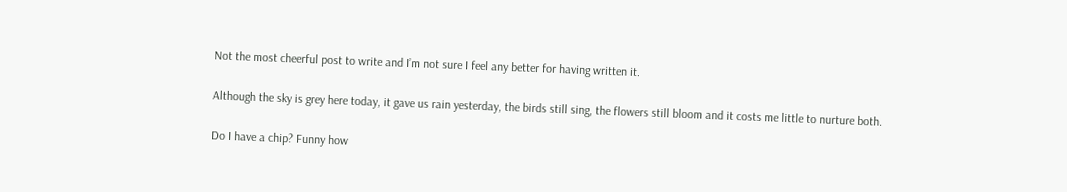Not the most cheerful post to write and I’m not sure I feel any better for having written it.

Although the sky is grey here today, it gave us rain yesterday, the birds still sing, the flowers still bloom and it costs me little to nurture both.

Do I have a chip? Funny how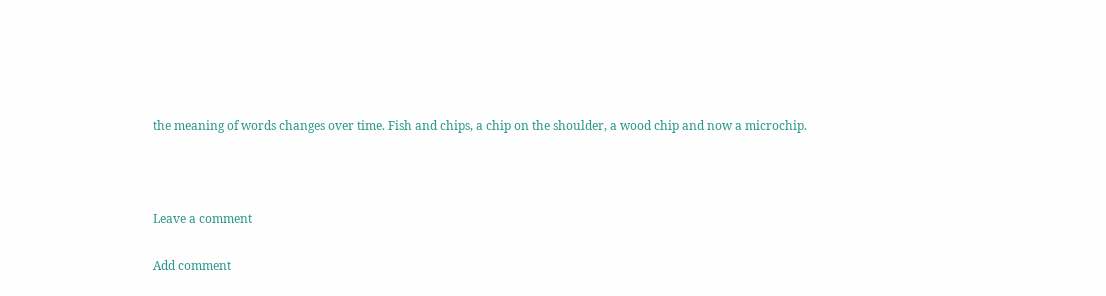the meaning of words changes over time. Fish and chips, a chip on the shoulder, a wood chip and now a microchip.



Leave a comment

Add comment